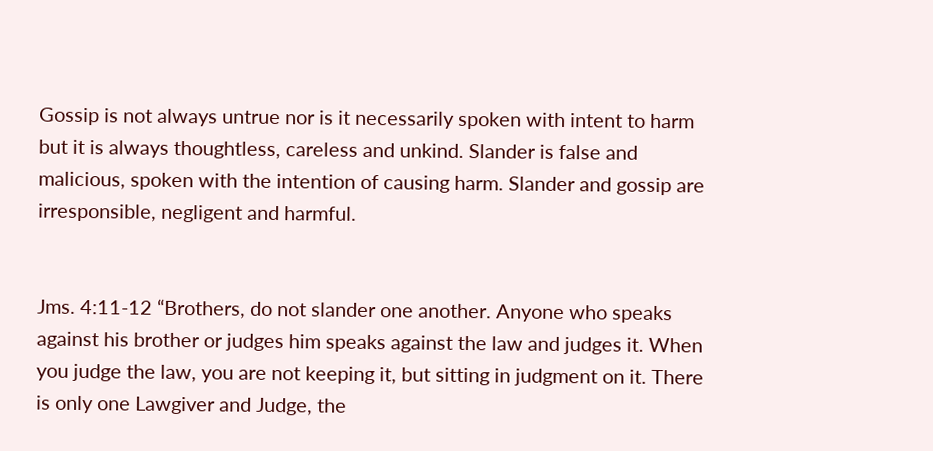Gossip is not always untrue nor is it necessarily spoken with intent to harm but it is always thoughtless, careless and unkind. Slander is false and malicious, spoken with the intention of causing harm. Slander and gossip are irresponsible, negligent and harmful.


Jms. 4:11-12 “Brothers, do not slander one another. Anyone who speaks against his brother or judges him speaks against the law and judges it. When you judge the law, you are not keeping it, but sitting in judgment on it. There is only one Lawgiver and Judge, the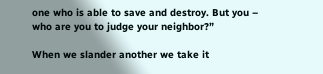one who is able to save and destroy. But you – who are you to judge your neighbor?”

When we slander another we take it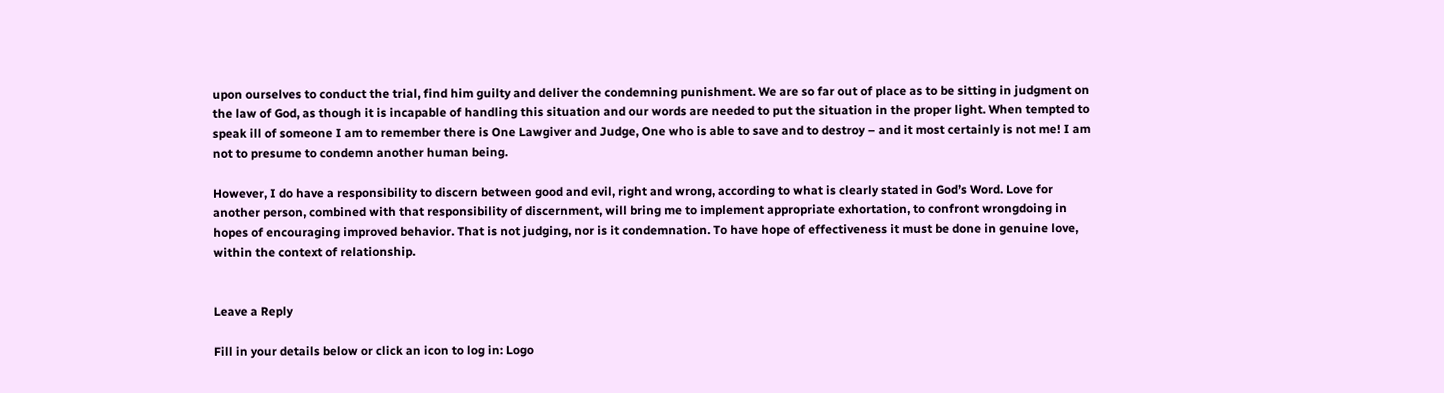upon ourselves to conduct the trial, find him guilty and deliver the condemning punishment. We are so far out of place as to be sitting in judgment on the law of God, as though it is incapable of handling this situation and our words are needed to put the situation in the proper light. When tempted to speak ill of someone I am to remember there is One Lawgiver and Judge, One who is able to save and to destroy – and it most certainly is not me! I am not to presume to condemn another human being.

However, I do have a responsibility to discern between good and evil, right and wrong, according to what is clearly stated in God’s Word. Love for another person, combined with that responsibility of discernment, will bring me to implement appropriate exhortation, to confront wrongdoing in hopes of encouraging improved behavior. That is not judging, nor is it condemnation. To have hope of effectiveness it must be done in genuine love, within the context of relationship.


Leave a Reply

Fill in your details below or click an icon to log in: Logo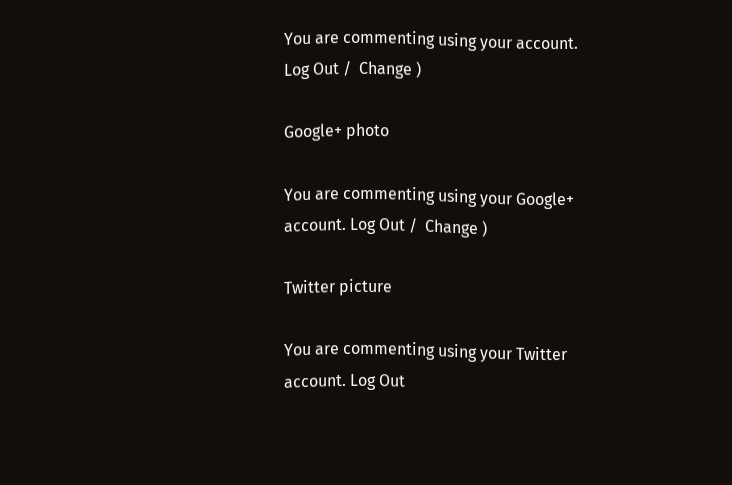You are commenting using your account. Log Out /  Change )

Google+ photo

You are commenting using your Google+ account. Log Out /  Change )

Twitter picture

You are commenting using your Twitter account. Log Out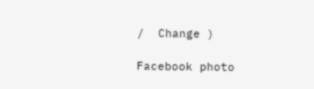/  Change )

Facebook photo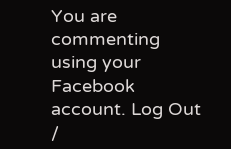You are commenting using your Facebook account. Log Out /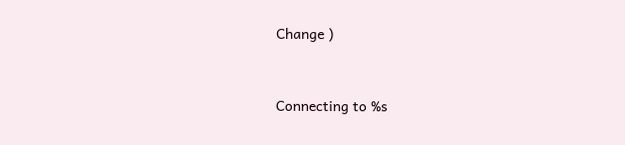Change )


Connecting to %s